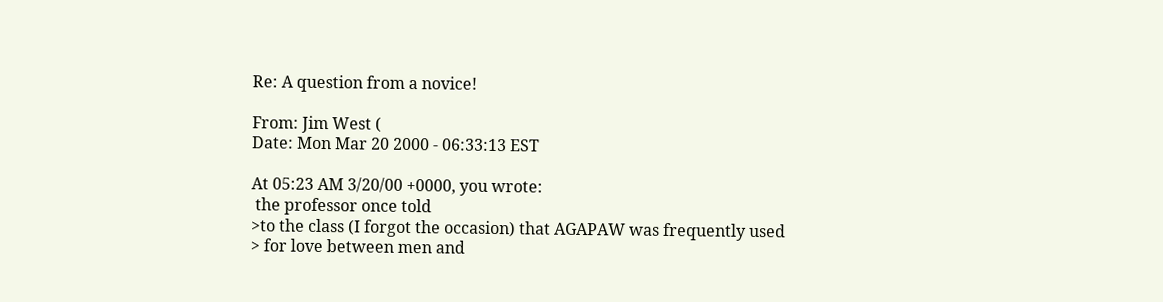Re: A question from a novice!

From: Jim West (
Date: Mon Mar 20 2000 - 06:33:13 EST

At 05:23 AM 3/20/00 +0000, you wrote:
 the professor once told
>to the class (I forgot the occasion) that AGAPAW was frequently used
> for love between men and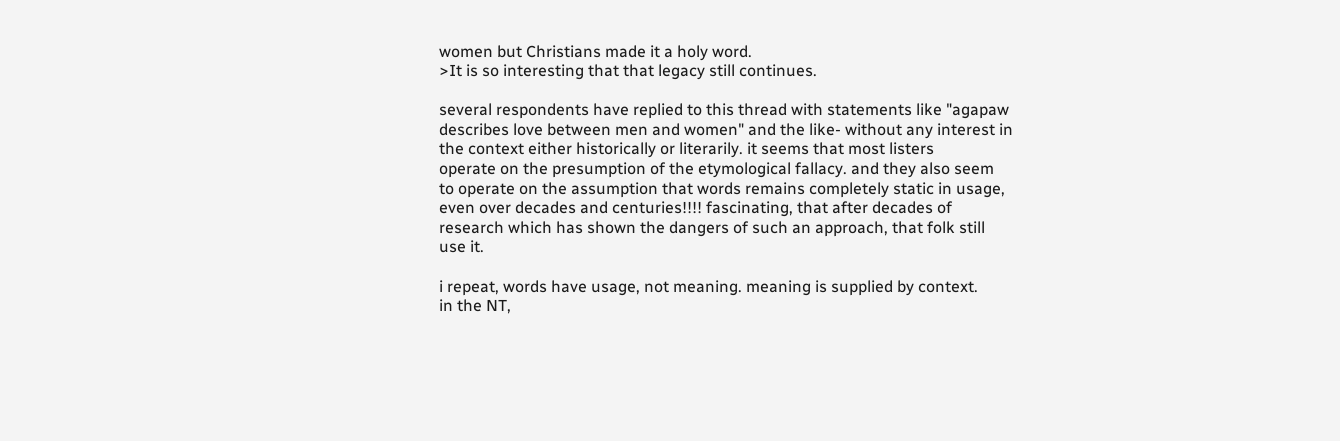women but Christians made it a holy word.
>It is so interesting that that legacy still continues.

several respondents have replied to this thread with statements like "agapaw
describes love between men and women" and the like- without any interest in
the context either historically or literarily. it seems that most listers
operate on the presumption of the etymological fallacy. and they also seem
to operate on the assumption that words remains completely static in usage,
even over decades and centuries!!!! fascinating, that after decades of
research which has shown the dangers of such an approach, that folk still
use it.

i repeat, words have usage, not meaning. meaning is supplied by context.
in the NT,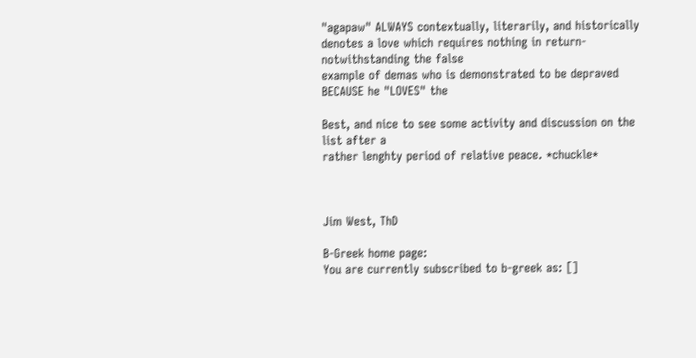"agapaw" ALWAYS contextually, literarily, and historically
denotes a love which requires nothing in return- notwithstanding the false
example of demas who is demonstrated to be depraved BECAUSE he "LOVES" the

Best, and nice to see some activity and discussion on the list after a
rather lenghty period of relative peace. *chuckle*



Jim West, ThD

B-Greek home page:
You are currently subscribed to b-greek as: []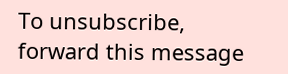To unsubscribe, forward this message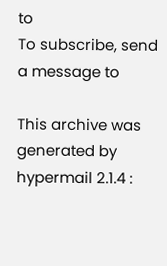to
To subscribe, send a message to

This archive was generated by hypermail 2.1.4 :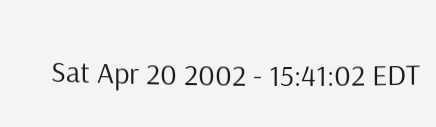Sat Apr 20 2002 - 15:41:02 EDT